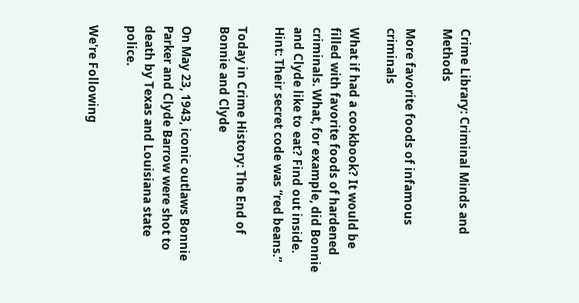Crime Library: Criminal Minds and Methods

More favorite foods of infamous criminals

What if had a cookbook? It would be filled with favorite foods of hardened criminals. What, for example, did Bonnie and Clyde like to eat? Find out inside. Hint: Their secret code was “red beans.”

Today in Crime History: The End of Bonnie and Clyde

On May 23, 1943, iconic outlaws Bonnie Parker and Clyde Barrow were shot to death by Texas and Louisiana state police.

We're Following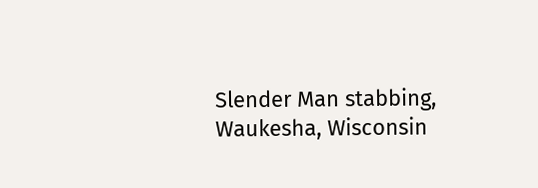Slender Man stabbing, Waukesha, Wisconsin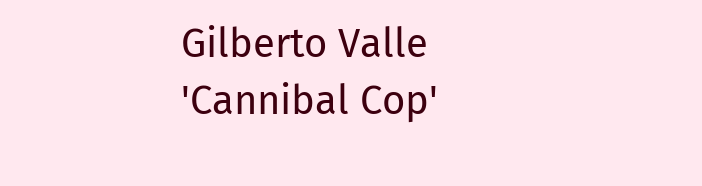Gilberto Valle 'Cannibal Cop'